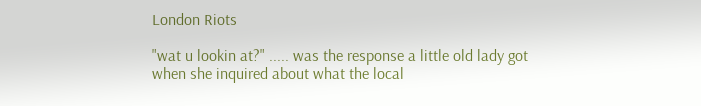London Riots

"wat u lookin at?" ..... was the response a little old lady got when she inquired about what the local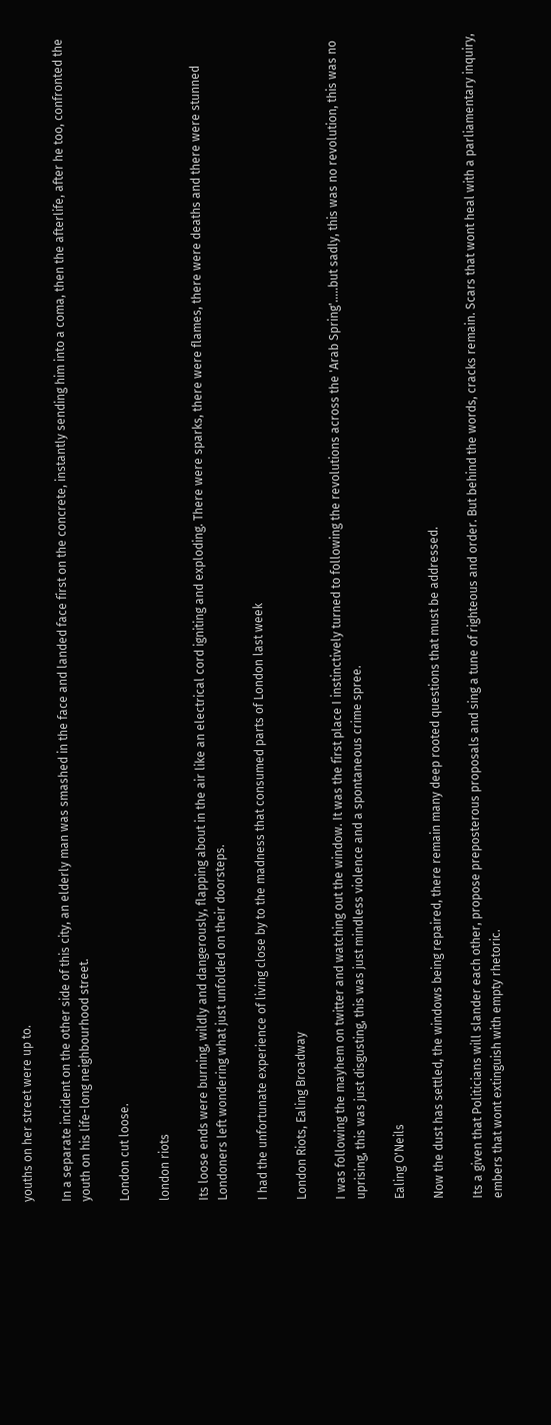youths on her street were up to.

In a separate incident on the other side of this city, an elderly man was smashed in the face and landed face first on the concrete, instantly sending him into a coma, then the afterlife, after he too, confronted the youth on his life-long neighbourhood street.

London cut loose.

london riots

Its loose ends were burning, wildly and dangerously, flapping about in the air like an electrical cord igniting and exploding. There were sparks, there were flames, there were deaths and there were stunned Londoners left wondering what just unfolded on their doorsteps.

I had the unfortunate experience of living close by to the madness that consumed parts of London last week

London Riots, Ealing Broadway

I was following the mayhem on twitter and watching out the window. It was the first place I instinctively turned to following the revolutions across the 'Arab Spring'.....but sadly, this was no revolution, this was no uprising, this was just disgusting, this was just mindless violence and a spontaneous crime spree.

Ealing O'Neils

Now the dust has settled, the windows being repaired, there remain many deep rooted questions that must be addressed.

Its a given that Politicians will slander each other, propose preposterous proposals and sing a tune of righteous and order. But behind the words, cracks remain. Scars that wont heal with a parliamentary inquiry, embers that wont extinguish with empty rhetoric.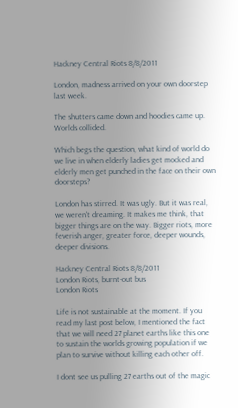Hackney Central Riots 8/8/2011

London, madness arrived on your own doorstep last week.

The shutters came down and hoodies came up. Worlds collided.

Which begs the question, what kind of world do we live in when elderly ladies get mocked and elderly men get punched in the face on their own doorsteps?

London has stirred. It was ugly. But it was real, we weren't dreaming. It makes me think, that bigger things are on the way. Bigger riots, more feverish anger, greater force, deeper wounds, deeper divisions.

Hackney Central Riots 8/8/2011
London Riots, burnt-out bus
London Riots

Life is not sustainable at the moment. If you read my last post below, I mentioned the fact that we will need 27 planet earths like this one to sustain the worlds growing population if we plan to survive without killing each other off.

I dont see us pulling 27 earths out of the magic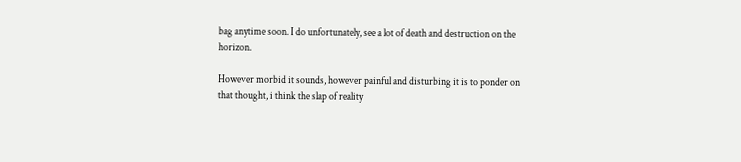bag anytime soon. I do unfortunately, see a lot of death and destruction on the horizon.

However morbid it sounds, however painful and disturbing it is to ponder on that thought, i think the slap of reality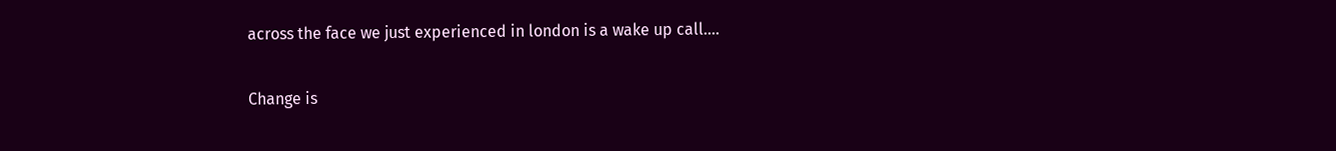across the face we just experienced in london is a wake up call....

Change is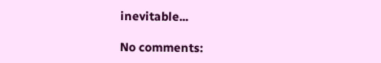inevitable...

No comments: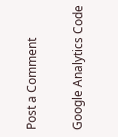Post a Comment

Google Analytics Code